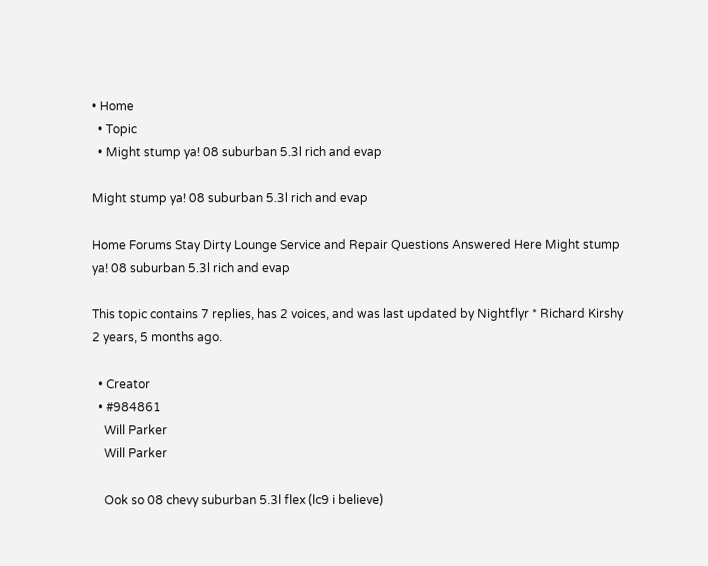• Home
  • Topic
  • Might stump ya! 08 suburban 5.3l rich and evap

Might stump ya! 08 suburban 5.3l rich and evap

Home Forums Stay Dirty Lounge Service and Repair Questions Answered Here Might stump ya! 08 suburban 5.3l rich and evap

This topic contains 7 replies, has 2 voices, and was last updated by Nightflyr * Richard Kirshy 2 years, 5 months ago.

  • Creator
  • #984861
    Will Parker
    Will Parker

    Ook so 08 chevy suburban 5.3l flex (lc9 i believe)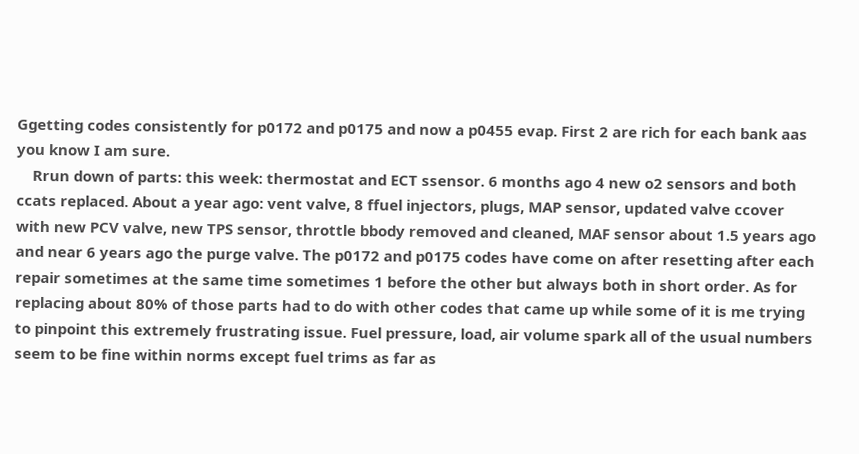Ggetting codes consistently for p0172 and p0175 and now a p0455 evap. First 2 are rich for each bank aas you know I am sure.
    Rrun down of parts: this week: thermostat and ECT ssensor. 6 months ago 4 new o2 sensors and both ccats replaced. About a year ago: vent valve, 8 ffuel injectors, plugs, MAP sensor, updated valve ccover with new PCV valve, new TPS sensor, throttle bbody removed and cleaned, MAF sensor about 1.5 years ago and near 6 years ago the purge valve. The p0172 and p0175 codes have come on after resetting after each repair sometimes at the same time sometimes 1 before the other but always both in short order. As for replacing about 80% of those parts had to do with other codes that came up while some of it is me trying to pinpoint this extremely frustrating issue. Fuel pressure, load, air volume spark all of the usual numbers seem to be fine within norms except fuel trims as far as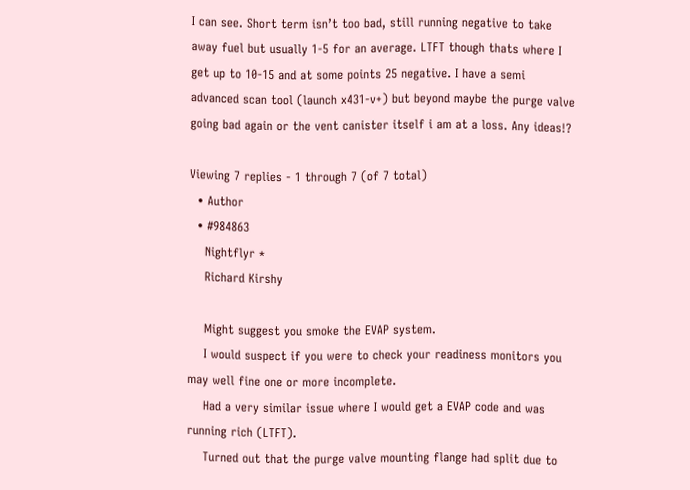I can see. Short term isn’t too bad, still running negative to take away fuel but usually 1-5 for an average. LTFT though thats where I get up to 10-15 and at some points 25 negative. I have a semi advanced scan tool (launch x431-v+) but beyond maybe the purge valve going bad again or the vent canister itself i am at a loss. Any ideas!?

Viewing 7 replies - 1 through 7 (of 7 total)
  • Author
  • #984863
    Nightflyr *
    Richard Kirshy

    Might suggest you smoke the EVAP system.
    I would suspect if you were to check your readiness monitors you may well fine one or more incomplete.
    Had a very similar issue where I would get a EVAP code and was running rich (LTFT).
    Turned out that the purge valve mounting flange had split due to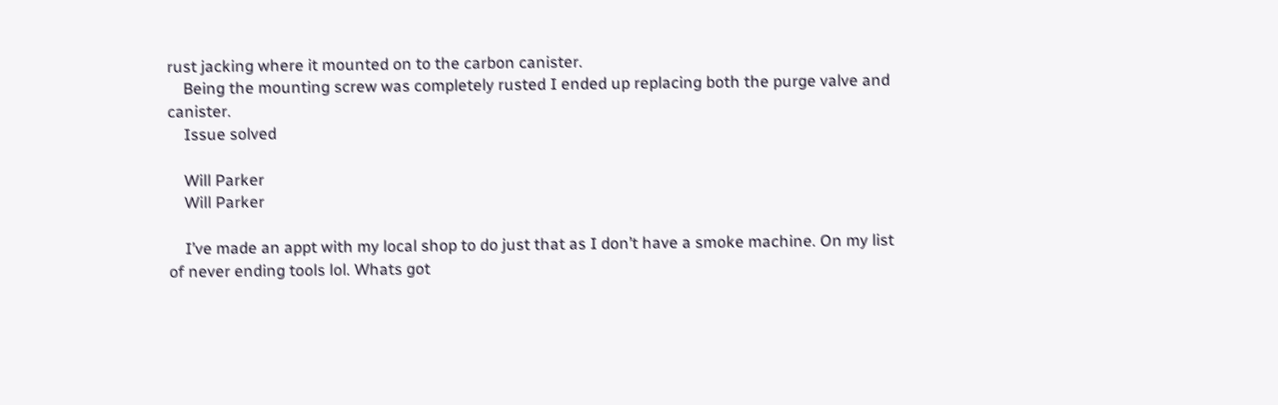rust jacking where it mounted on to the carbon canister.
    Being the mounting screw was completely rusted I ended up replacing both the purge valve and canister.
    Issue solved

    Will Parker
    Will Parker

    I’ve made an appt with my local shop to do just that as I don’t have a smoke machine. On my list of never ending tools lol. Whats got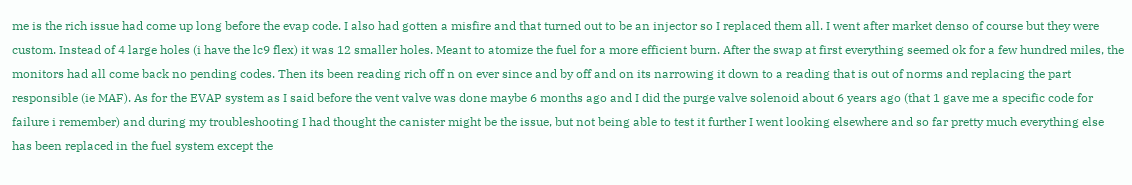me is the rich issue had come up long before the evap code. I also had gotten a misfire and that turned out to be an injector so I replaced them all. I went after market denso of course but they were custom. Instead of 4 large holes (i have the lc9 flex) it was 12 smaller holes. Meant to atomize the fuel for a more efficient burn. After the swap at first everything seemed ok for a few hundred miles, the monitors had all come back no pending codes. Then its been reading rich off n on ever since and by off and on its narrowing it down to a reading that is out of norms and replacing the part responsible (ie MAF). As for the EVAP system as I said before the vent valve was done maybe 6 months ago and I did the purge valve solenoid about 6 years ago (that 1 gave me a specific code for failure i remember) and during my troubleshooting I had thought the canister might be the issue, but not being able to test it further I went looking elsewhere and so far pretty much everything else has been replaced in the fuel system except the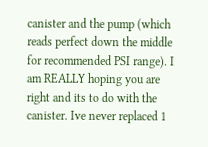canister and the pump (which reads perfect down the middle for recommended PSI range). I am REALLY hoping you are right and its to do with the canister. Ive never replaced 1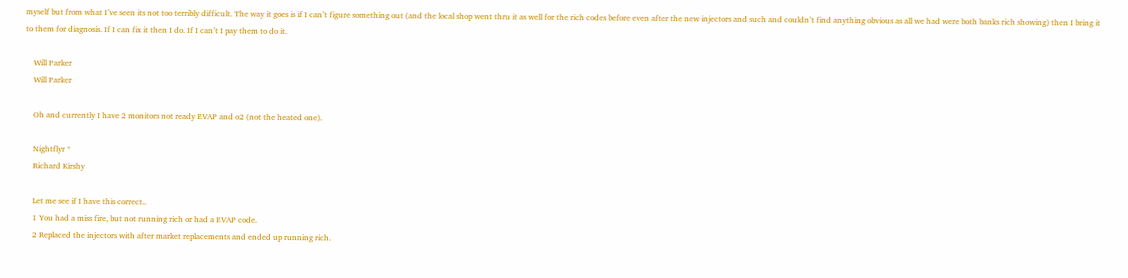myself but from what I’ve seen its not too terribly difficult. The way it goes is if I can’t figure something out (and the local shop went thru it as well for the rich codes before even after the new injectors and such and couldn’t find anything obvious as all we had were both banks rich showing) then I bring it to them for diagnosis. If I can fix it then I do. If I can’t I pay them to do it.

    Will Parker
    Will Parker

    Oh and currently I have 2 monitors not ready EVAP and o2 (not the heated one).

    Nightflyr *
    Richard Kirshy

    Let me see if I have this correct..
    1 You had a miss fire, but not running rich or had a EVAP code.
    2 Replaced the injectors with after market replacements and ended up running rich.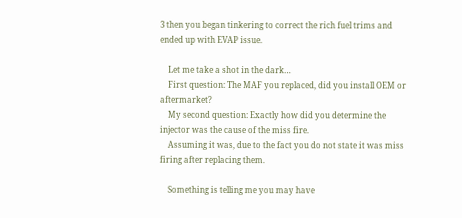3 then you began tinkering to correct the rich fuel trims and ended up with EVAP issue.

    Let me take a shot in the dark…
    First question: The MAF you replaced, did you install OEM or aftermarket?
    My second question: Exactly how did you determine the injector was the cause of the miss fire.
    Assuming it was, due to the fact you do not state it was miss firing after replacing them.

    Something is telling me you may have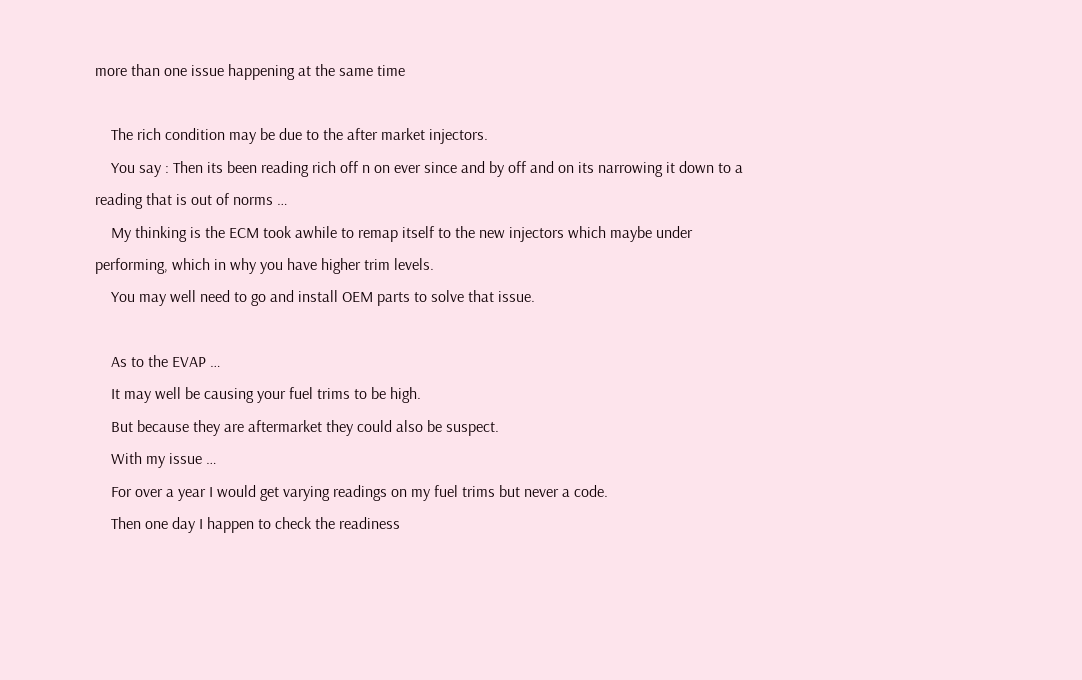more than one issue happening at the same time

    The rich condition may be due to the after market injectors.
    You say : Then its been reading rich off n on ever since and by off and on its narrowing it down to a reading that is out of norms …
    My thinking is the ECM took awhile to remap itself to the new injectors which maybe under performing, which in why you have higher trim levels.
    You may well need to go and install OEM parts to solve that issue.

    As to the EVAP …
    It may well be causing your fuel trims to be high.
    But because they are aftermarket they could also be suspect.
    With my issue …
    For over a year I would get varying readings on my fuel trims but never a code.
    Then one day I happen to check the readiness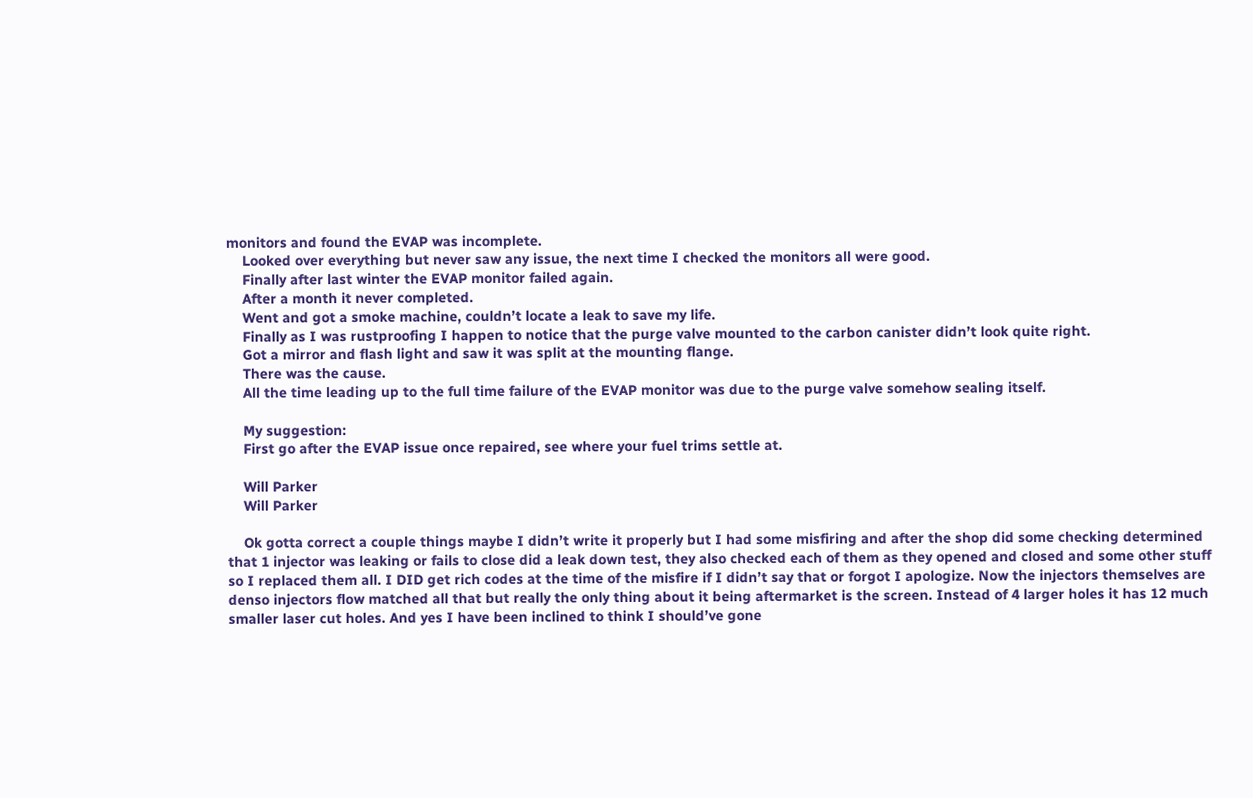monitors and found the EVAP was incomplete.
    Looked over everything but never saw any issue, the next time I checked the monitors all were good.
    Finally after last winter the EVAP monitor failed again.
    After a month it never completed.
    Went and got a smoke machine, couldn’t locate a leak to save my life.
    Finally as I was rustproofing I happen to notice that the purge valve mounted to the carbon canister didn’t look quite right.
    Got a mirror and flash light and saw it was split at the mounting flange.
    There was the cause.
    All the time leading up to the full time failure of the EVAP monitor was due to the purge valve somehow sealing itself.

    My suggestion:
    First go after the EVAP issue once repaired, see where your fuel trims settle at.

    Will Parker
    Will Parker

    Ok gotta correct a couple things maybe I didn’t write it properly but I had some misfiring and after the shop did some checking determined that 1 injector was leaking or fails to close did a leak down test, they also checked each of them as they opened and closed and some other stuff so I replaced them all. I DID get rich codes at the time of the misfire if I didn’t say that or forgot I apologize. Now the injectors themselves are denso injectors flow matched all that but really the only thing about it being aftermarket is the screen. Instead of 4 larger holes it has 12 much smaller laser cut holes. And yes I have been inclined to think I should’ve gone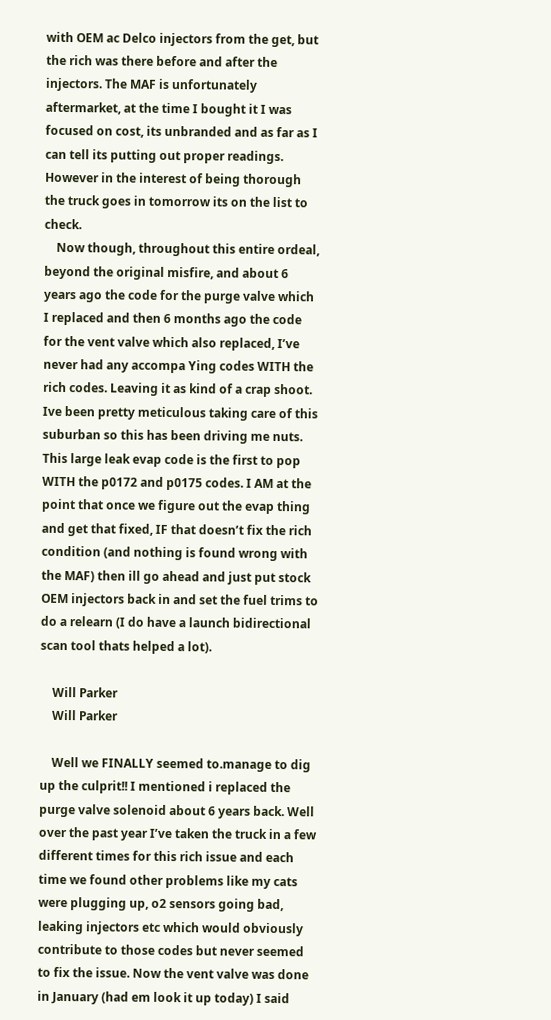with OEM ac Delco injectors from the get, but the rich was there before and after the injectors. The MAF is unfortunately aftermarket, at the time I bought it I was focused on cost, its unbranded and as far as I can tell its putting out proper readings. However in the interest of being thorough the truck goes in tomorrow its on the list to check.
    Now though, throughout this entire ordeal, beyond the original misfire, and about 6 years ago the code for the purge valve which I replaced and then 6 months ago the code for the vent valve which also replaced, I’ve never had any accompa Ying codes WITH the rich codes. Leaving it as kind of a crap shoot. Ive been pretty meticulous taking care of this suburban so this has been driving me nuts. This large leak evap code is the first to pop WITH the p0172 and p0175 codes. I AM at the point that once we figure out the evap thing and get that fixed, IF that doesn’t fix the rich condition (and nothing is found wrong with the MAF) then ill go ahead and just put stock OEM injectors back in and set the fuel trims to do a relearn (I do have a launch bidirectional scan tool thats helped a lot).

    Will Parker
    Will Parker

    Well we FINALLY seemed to.manage to dig up the culprit!! I mentioned i replaced the purge valve solenoid about 6 years back. Well over the past year I’ve taken the truck in a few different times for this rich issue and each time we found other problems like my cats were plugging up, o2 sensors going bad, leaking injectors etc which would obviously contribute to those codes but never seemed to fix the issue. Now the vent valve was done in January (had em look it up today) I said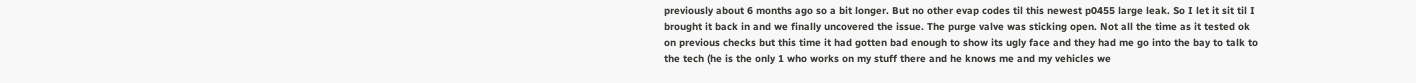previously about 6 months ago so a bit longer. But no other evap codes til this newest p0455 large leak. So I let it sit til I brought it back in and we finally uncovered the issue. The purge valve was sticking open. Not all the time as it tested ok on previous checks but this time it had gotten bad enough to show its ugly face and they had me go into the bay to talk to the tech (he is the only 1 who works on my stuff there and he knows me and my vehicles we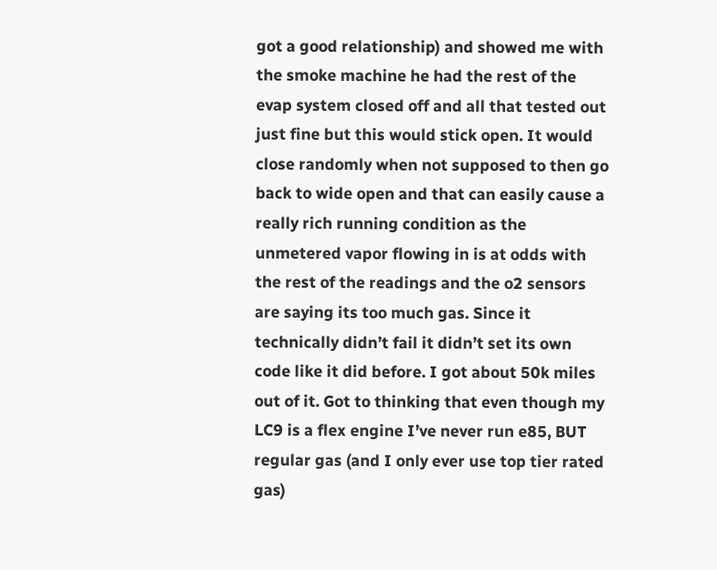got a good relationship) and showed me with the smoke machine he had the rest of the evap system closed off and all that tested out just fine but this would stick open. It would close randomly when not supposed to then go back to wide open and that can easily cause a really rich running condition as the unmetered vapor flowing in is at odds with the rest of the readings and the o2 sensors are saying its too much gas. Since it technically didn’t fail it didn’t set its own code like it did before. I got about 50k miles out of it. Got to thinking that even though my LC9 is a flex engine I’ve never run e85, BUT regular gas (and I only ever use top tier rated gas)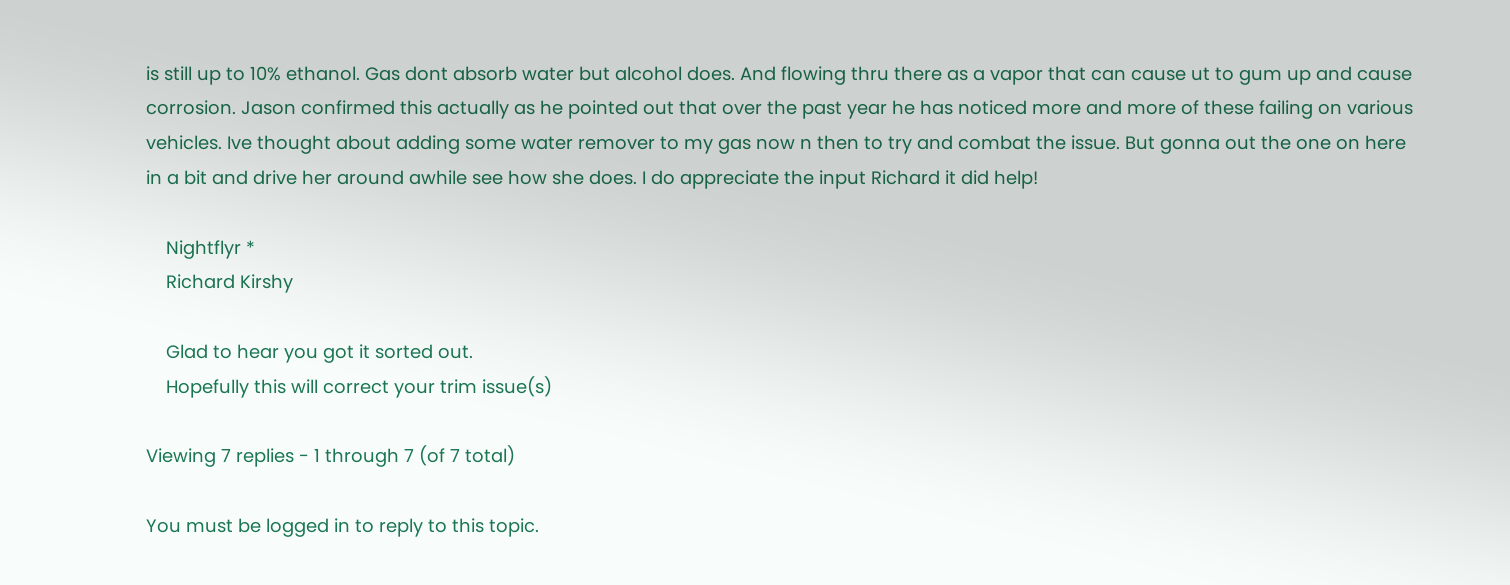is still up to 10% ethanol. Gas dont absorb water but alcohol does. And flowing thru there as a vapor that can cause ut to gum up and cause corrosion. Jason confirmed this actually as he pointed out that over the past year he has noticed more and more of these failing on various vehicles. Ive thought about adding some water remover to my gas now n then to try and combat the issue. But gonna out the one on here in a bit and drive her around awhile see how she does. I do appreciate the input Richard it did help!

    Nightflyr *
    Richard Kirshy

    Glad to hear you got it sorted out.
    Hopefully this will correct your trim issue(s)

Viewing 7 replies - 1 through 7 (of 7 total)

You must be logged in to reply to this topic.